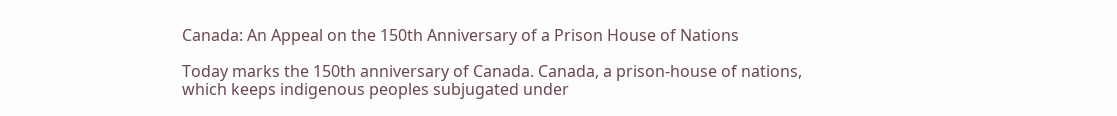Canada: An Appeal on the 150th Anniversary of a Prison House of Nations

Today marks the 150th anniversary of Canada. Canada, a prison-house of nations, which keeps indigenous peoples subjugated under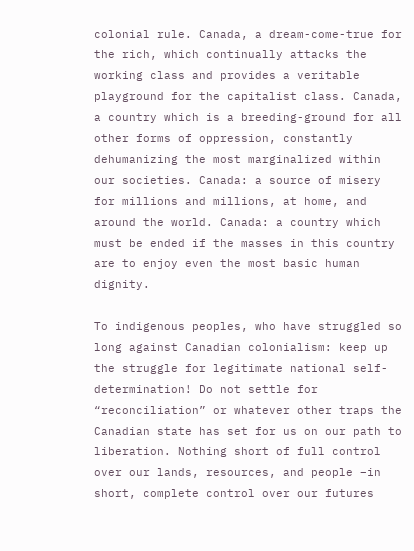colonial rule. Canada, a dream-come-true for the rich, which continually attacks the working class and provides a veritable playground for the capitalist class. Canada, a country which is a breeding-ground for all other forms of oppression, constantly dehumanizing the most marginalized within our societies. Canada: a source of misery for millions and millions, at home, and around the world. Canada: a country which must be ended if the masses in this country are to enjoy even the most basic human dignity.

To indigenous peoples, who have struggled so long against Canadian colonialism: keep up the struggle for legitimate national self-determination! Do not settle for “reconciliation” or whatever other traps the Canadian state has set for us on our path to liberation. Nothing short of full control over our lands, resources, and people –in short, complete control over our futures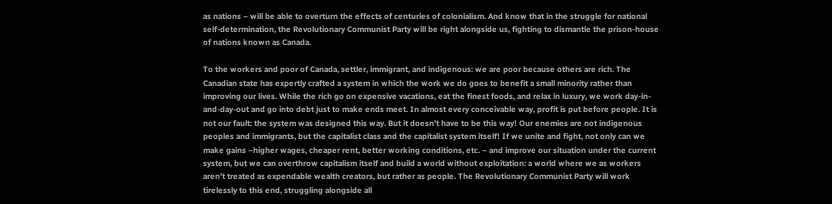as nations – will be able to overturn the effects of centuries of colonialism. And know that in the struggle for national self-determination, the Revolutionary Communist Party will be right alongside us, fighting to dismantle the prison-house of nations known as Canada.

To the workers and poor of Canada, settler, immigrant, and indigenous: we are poor because others are rich. The Canadian state has expertly crafted a system in which the work we do goes to benefit a small minority rather than improving our lives. While the rich go on expensive vacations, eat the finest foods, and relax in luxury, we work day-in-and-day-out and go into debt just to make ends meet. In almost every conceivable way, profit is put before people. It is not our fault: the system was designed this way. But it doesn’t have to be this way! Our enemies are not indigenous peoples and immigrants, but the capitalist class and the capitalist system itself! If we unite and fight, not only can we make gains –higher wages, cheaper rent, better working conditions, etc. – and improve our situation under the current system, but we can overthrow capitalism itself and build a world without exploitation: a world where we as workers aren’t treated as expendable wealth creators, but rather as people. The Revolutionary Communist Party will work tirelessly to this end, struggling alongside all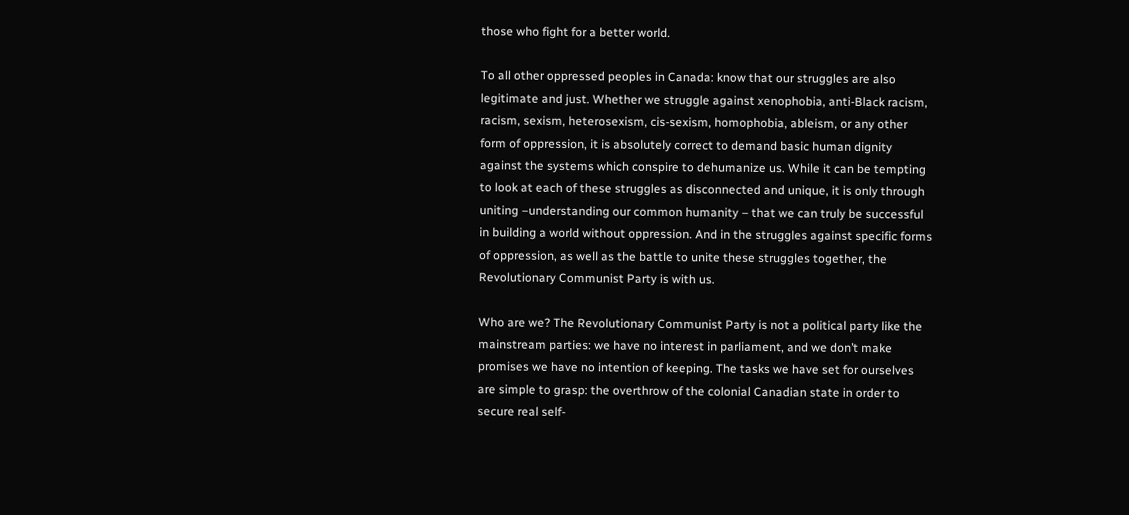those who fight for a better world.

To all other oppressed peoples in Canada: know that our struggles are also legitimate and just. Whether we struggle against xenophobia, anti-Black racism, racism, sexism, heterosexism, cis-sexism, homophobia, ableism, or any other form of oppression, it is absolutely correct to demand basic human dignity against the systems which conspire to dehumanize us. While it can be tempting to look at each of these struggles as disconnected and unique, it is only through uniting –understanding our common humanity – that we can truly be successful in building a world without oppression. And in the struggles against specific forms of oppression, as well as the battle to unite these struggles together, the Revolutionary Communist Party is with us.

Who are we? The Revolutionary Communist Party is not a political party like the mainstream parties: we have no interest in parliament, and we don’t make promises we have no intention of keeping. The tasks we have set for ourselves are simple to grasp: the overthrow of the colonial Canadian state in order to secure real self-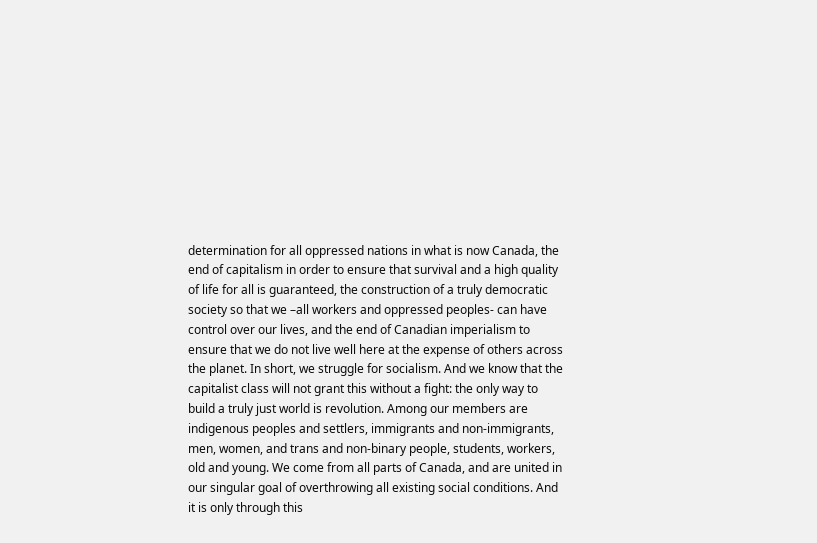determination for all oppressed nations in what is now Canada, the end of capitalism in order to ensure that survival and a high quality of life for all is guaranteed, the construction of a truly democratic society so that we –all workers and oppressed peoples- can have control over our lives, and the end of Canadian imperialism to ensure that we do not live well here at the expense of others across the planet. In short, we struggle for socialism. And we know that the capitalist class will not grant this without a fight: the only way to build a truly just world is revolution. Among our members are indigenous peoples and settlers, immigrants and non-immigrants, men, women, and trans and non-binary people, students, workers, old and young. We come from all parts of Canada, and are united in our singular goal of overthrowing all existing social conditions. And it is only through this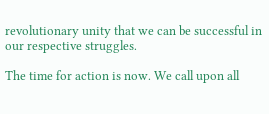revolutionary unity that we can be successful in our respective struggles.

The time for action is now. We call upon all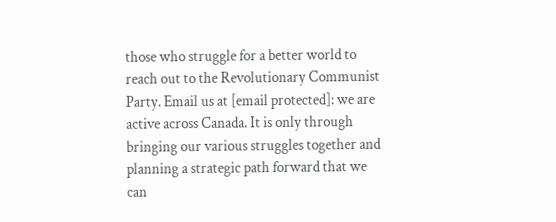those who struggle for a better world to reach out to the Revolutionary Communist Party. Email us at [email protected]: we are active across Canada. It is only through bringing our various struggles together and planning a strategic path forward that we can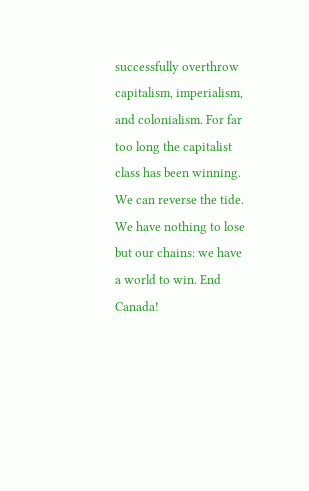successfully overthrow capitalism, imperialism, and colonialism. For far too long the capitalist class has been winning. We can reverse the tide. We have nothing to lose but our chains: we have a world to win. End Canada!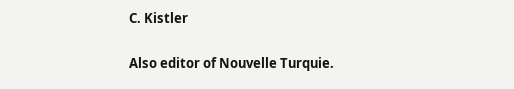C. Kistler

Also editor of Nouvelle Turquie.